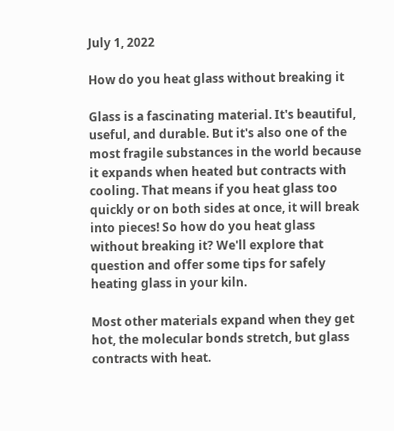July 1, 2022

How do you heat glass without breaking it

Glass is a fascinating material. It's beautiful, useful, and durable. But it's also one of the most fragile substances in the world because it expands when heated but contracts with cooling. That means if you heat glass too quickly or on both sides at once, it will break into pieces! So how do you heat glass without breaking it? We'll explore that question and offer some tips for safely heating glass in your kiln.

Most other materials expand when they get hot, the molecular bonds stretch, but glass contracts with heat.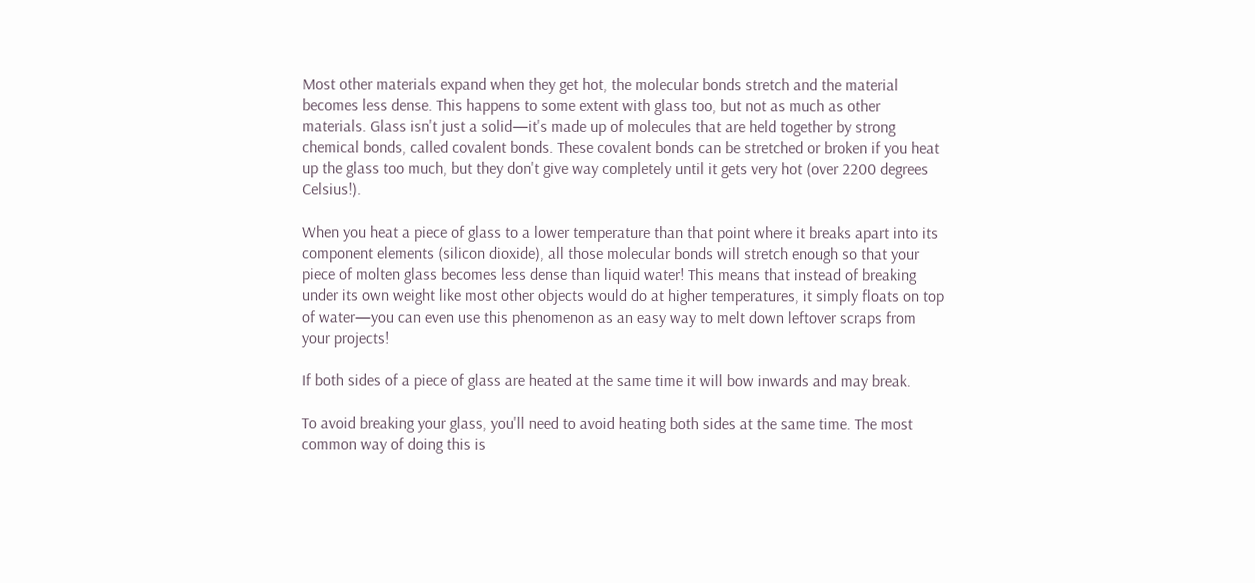Most other materials expand when they get hot, the molecular bonds stretch and the material becomes less dense. This happens to some extent with glass too, but not as much as other materials. Glass isn't just a solid—it's made up of molecules that are held together by strong chemical bonds, called covalent bonds. These covalent bonds can be stretched or broken if you heat up the glass too much, but they don't give way completely until it gets very hot (over 2200 degrees Celsius!).

When you heat a piece of glass to a lower temperature than that point where it breaks apart into its component elements (silicon dioxide), all those molecular bonds will stretch enough so that your piece of molten glass becomes less dense than liquid water! This means that instead of breaking under its own weight like most other objects would do at higher temperatures, it simply floats on top of water—you can even use this phenomenon as an easy way to melt down leftover scraps from your projects!

If both sides of a piece of glass are heated at the same time it will bow inwards and may break.

To avoid breaking your glass, you'll need to avoid heating both sides at the same time. The most common way of doing this is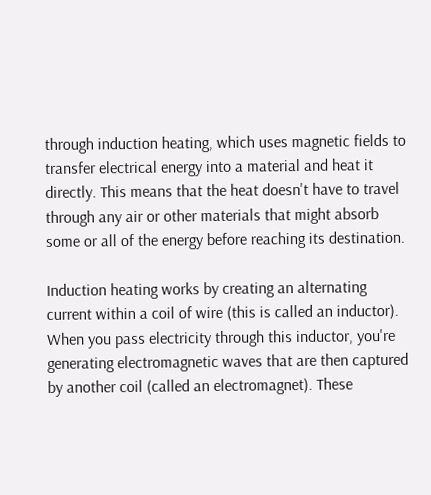through induction heating, which uses magnetic fields to transfer electrical energy into a material and heat it directly. This means that the heat doesn't have to travel through any air or other materials that might absorb some or all of the energy before reaching its destination.

Induction heating works by creating an alternating current within a coil of wire (this is called an inductor). When you pass electricity through this inductor, you're generating electromagnetic waves that are then captured by another coil (called an electromagnet). These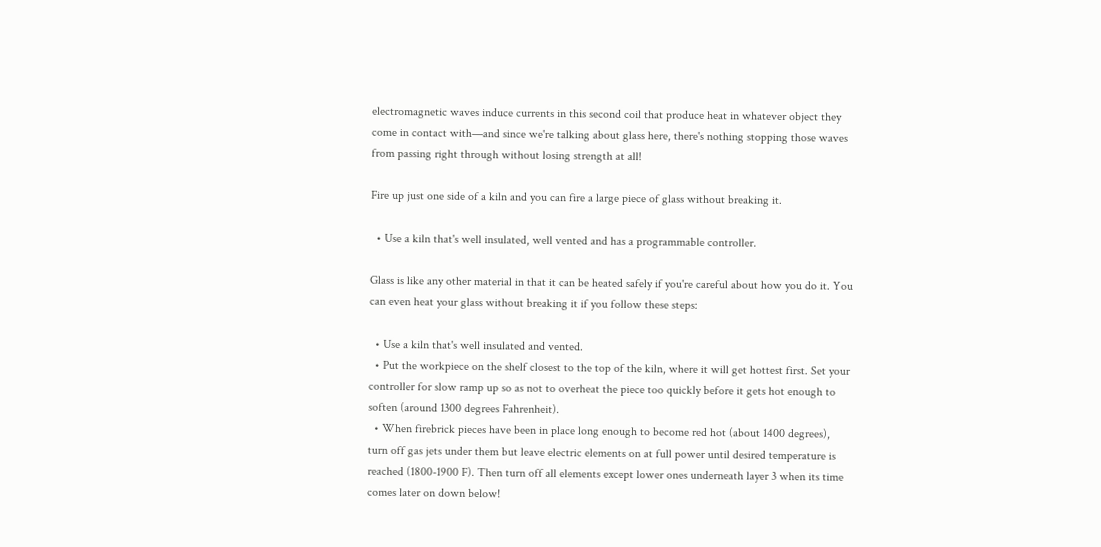electromagnetic waves induce currents in this second coil that produce heat in whatever object they come in contact with—and since we're talking about glass here, there's nothing stopping those waves from passing right through without losing strength at all!

Fire up just one side of a kiln and you can fire a large piece of glass without breaking it.

  • Use a kiln that's well insulated, well vented and has a programmable controller.

Glass is like any other material in that it can be heated safely if you're careful about how you do it. You can even heat your glass without breaking it if you follow these steps:

  • Use a kiln that's well insulated and vented.
  • Put the workpiece on the shelf closest to the top of the kiln, where it will get hottest first. Set your controller for slow ramp up so as not to overheat the piece too quickly before it gets hot enough to soften (around 1300 degrees Fahrenheit).
  • When firebrick pieces have been in place long enough to become red hot (about 1400 degrees), turn off gas jets under them but leave electric elements on at full power until desired temperature is reached (1800-1900 F). Then turn off all elements except lower ones underneath layer 3 when its time comes later on down below!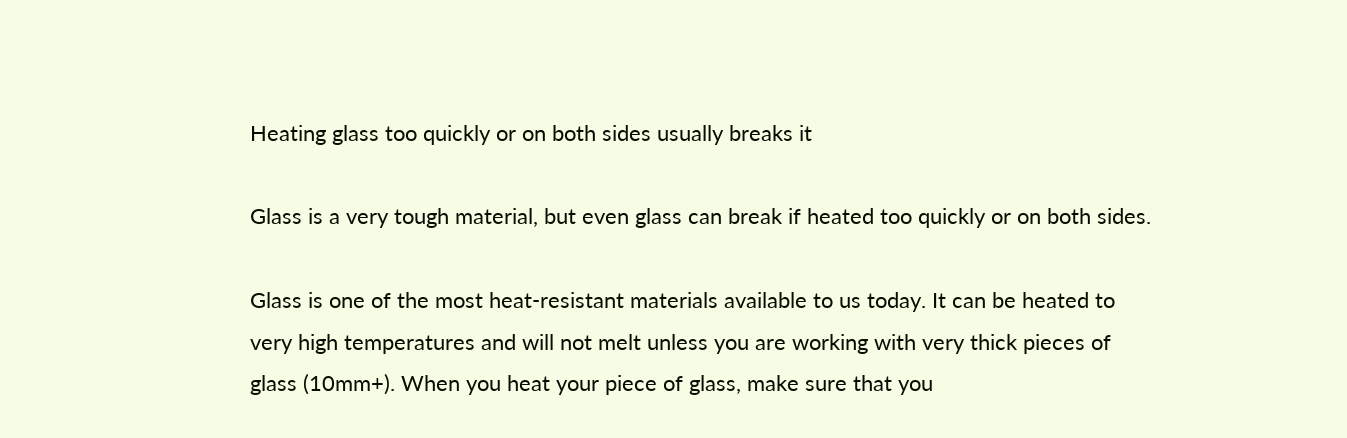Heating glass too quickly or on both sides usually breaks it

Glass is a very tough material, but even glass can break if heated too quickly or on both sides.

Glass is one of the most heat-resistant materials available to us today. It can be heated to very high temperatures and will not melt unless you are working with very thick pieces of glass (10mm+). When you heat your piece of glass, make sure that you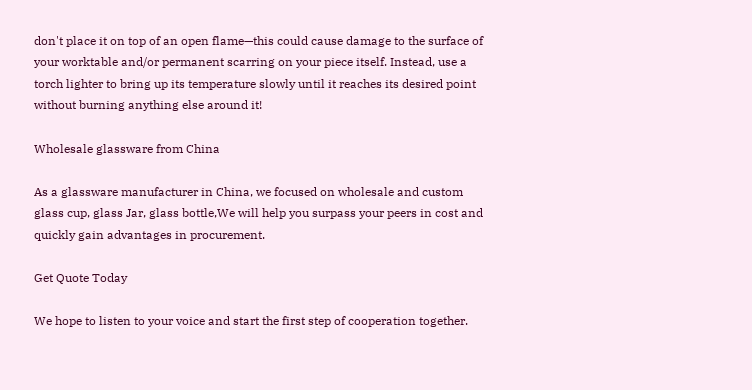don't place it on top of an open flame—this could cause damage to the surface of your worktable and/or permanent scarring on your piece itself. Instead, use a torch lighter to bring up its temperature slowly until it reaches its desired point without burning anything else around it!

Wholesale glassware from China

As a glassware manufacturer in China, we focused on wholesale and custom glass cup, glass Jar, glass bottle,We will help you surpass your peers in cost and quickly gain advantages in procurement.

Get Quote Today

We hope to listen to your voice and start the first step of cooperation together.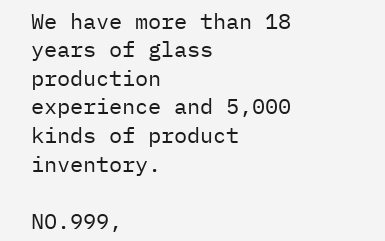We have more than 18 years of glass production experience and 5,000 kinds of product inventory.

NO.999,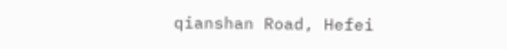qianshan Road, Hefei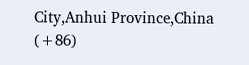City,Anhui Province,China
(+86)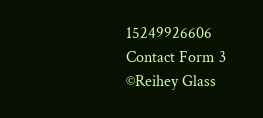15249926606
Contact Form 3
©Reihey Glass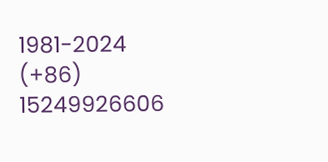1981-2024
(+86) 15249926606